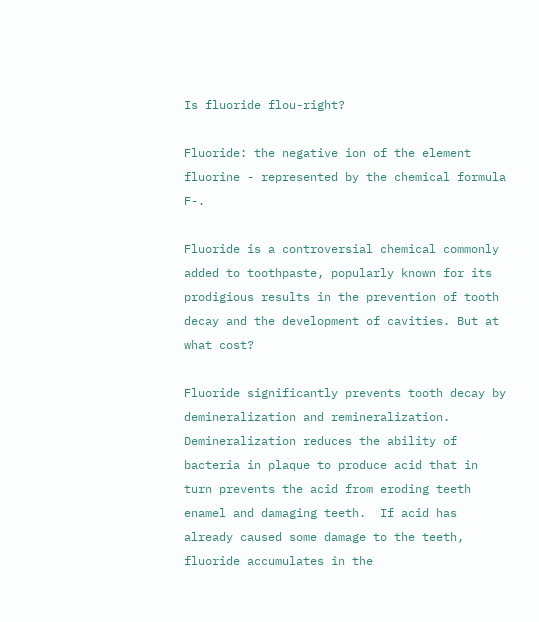Is fluoride flou-right?

Fluoride: the negative ion of the element fluorine - represented by the chemical formula F-.

Fluoride is a controversial chemical commonly added to toothpaste, popularly known for its prodigious results in the prevention of tooth decay and the development of cavities. But at what cost?

Fluoride significantly prevents tooth decay by demineralization and remineralization. Demineralization reduces the ability of bacteria in plaque to produce acid that in turn prevents the acid from eroding teeth enamel and damaging teeth.  If acid has already caused some damage to the teeth, fluoride accumulates in the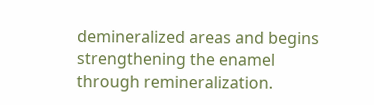demineralized areas and begins strengthening the enamel through remineralization.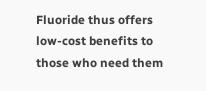Fluoride thus offers low-cost benefits to those who need them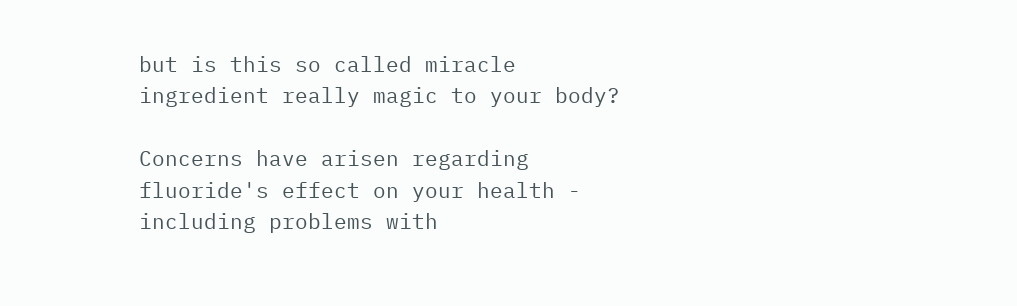but is this so called miracle ingredient really magic to your body?

Concerns have arisen regarding fluoride's effect on your health - including problems with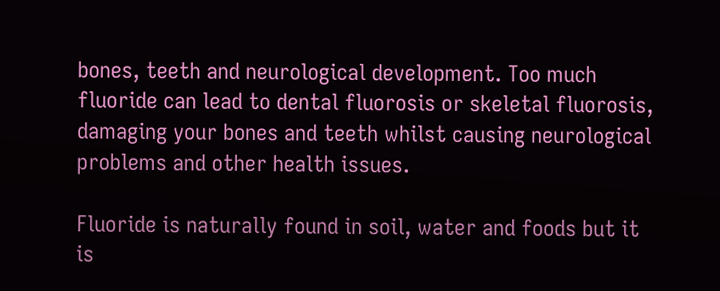bones, teeth and neurological development. Too much fluoride can lead to dental fluorosis or skeletal fluorosis, damaging your bones and teeth whilst causing neurological problems and other health issues.

Fluoride is naturally found in soil, water and foods but it is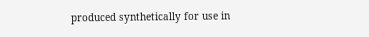produced synthetically for use in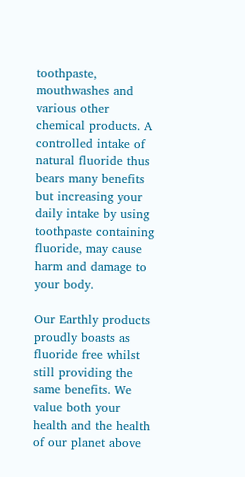toothpaste, mouthwashes and various other chemical products. A controlled intake of natural fluoride thus bears many benefits but increasing your daily intake by using toothpaste containing fluoride, may cause harm and damage to your body.

Our Earthly products proudly boasts as fluoride free whilst still providing the same benefits. We value both your health and the health of our planet above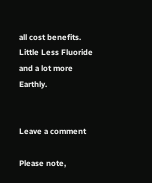all cost benefits. Little Less Fluoride and a lot more Earthly.


Leave a comment

Please note,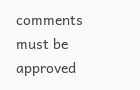comments must be approved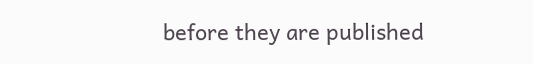before they are published